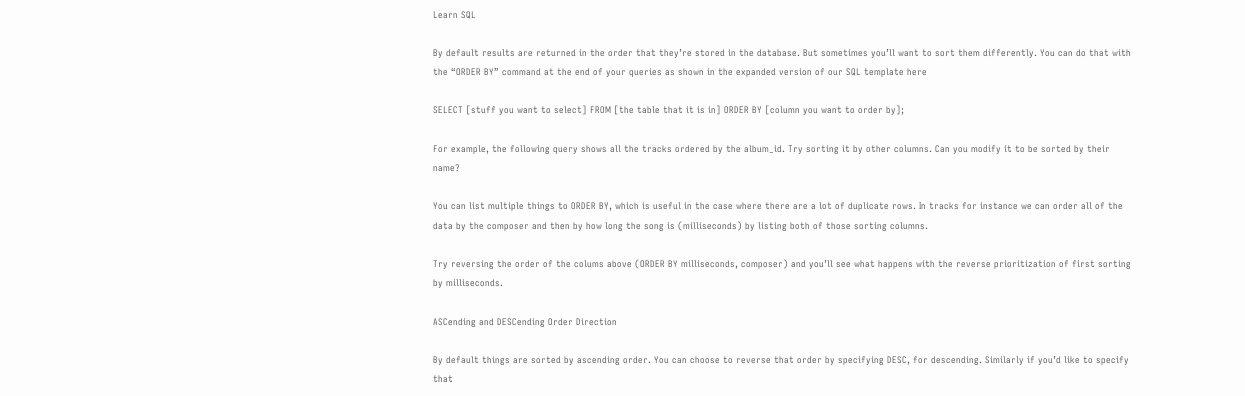Learn SQL

By default results are returned in the order that they’re stored in the database. But sometimes you’ll want to sort them differently. You can do that with the “ORDER BY” command at the end of your queries as shown in the expanded version of our SQL template here

SELECT [stuff you want to select] FROM [the table that it is in] ORDER BY [column you want to order by];

For example, the following query shows all the tracks ordered by the album_id. Try sorting it by other columns. Can you modify it to be sorted by their name?

You can list multiple things to ORDER BY, which is useful in the case where there are a lot of duplicate rows. In tracks for instance we can order all of the data by the composer and then by how long the song is (milliseconds) by listing both of those sorting columns.

Try reversing the order of the colums above (ORDER BY milliseconds, composer) and you’ll see what happens with the reverse prioritization of first sorting by milliseconds.

ASCending and DESCending Order Direction

By default things are sorted by ascending order. You can choose to reverse that order by specifying DESC, for descending. Similarly if you’d like to specify that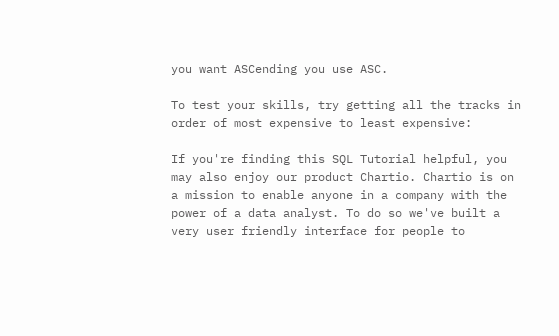you want ASCending you use ASC.

To test your skills, try getting all the tracks in order of most expensive to least expensive:

If you're finding this SQL Tutorial helpful, you may also enjoy our product Chartio. Chartio is on a mission to enable anyone in a company with the power of a data analyst. To do so we've built a very user friendly interface for people to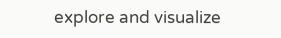explore and visualize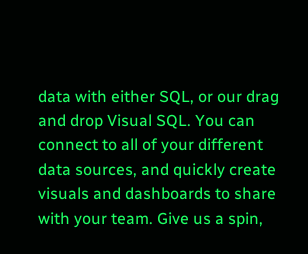data with either SQL, or our drag and drop Visual SQL. You can connect to all of your different data sources, and quickly create visuals and dashboards to share with your team. Give us a spin,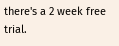there's a 2 week free trial.